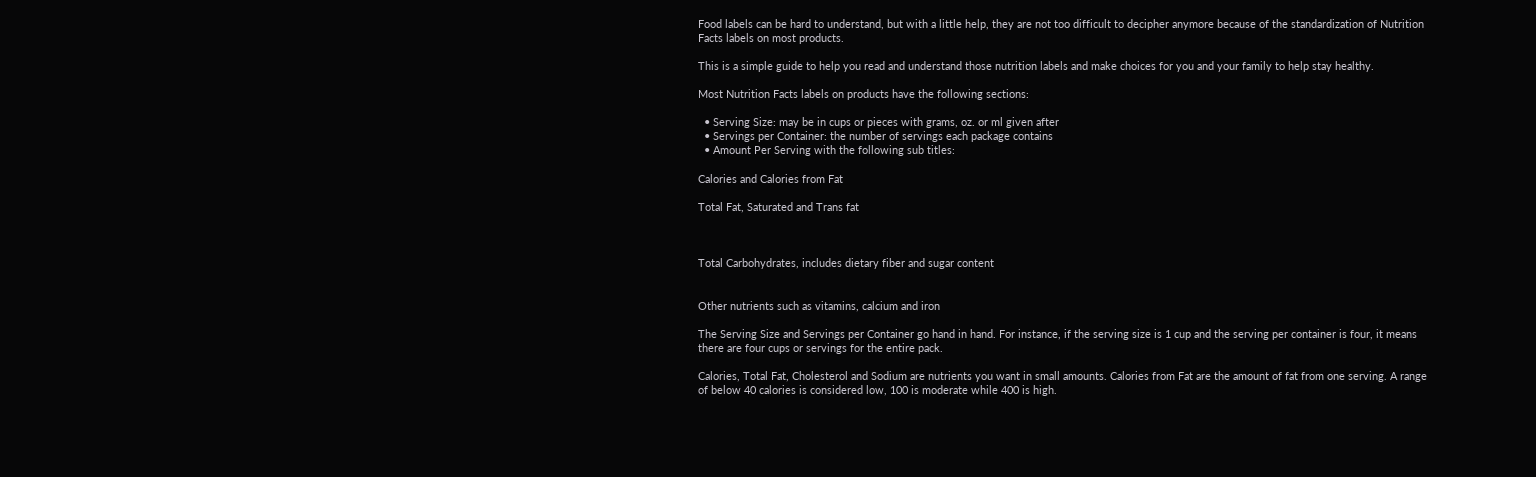Food labels can be hard to understand, but with a little help, they are not too difficult to decipher anymore because of the standardization of Nutrition Facts labels on most products.

This is a simple guide to help you read and understand those nutrition labels and make choices for you and your family to help stay healthy.

Most Nutrition Facts labels on products have the following sections:

  • Serving Size: may be in cups or pieces with grams, oz. or ml given after
  • Servings per Container: the number of servings each package contains
  • Amount Per Serving with the following sub titles:

Calories and Calories from Fat

Total Fat, Saturated and Trans fat



Total Carbohydrates, includes dietary fiber and sugar content


Other nutrients such as vitamins, calcium and iron

The Serving Size and Servings per Container go hand in hand. For instance, if the serving size is 1 cup and the serving per container is four, it means there are four cups or servings for the entire pack.

Calories, Total Fat, Cholesterol and Sodium are nutrients you want in small amounts. Calories from Fat are the amount of fat from one serving. A range of below 40 calories is considered low, 100 is moderate while 400 is high.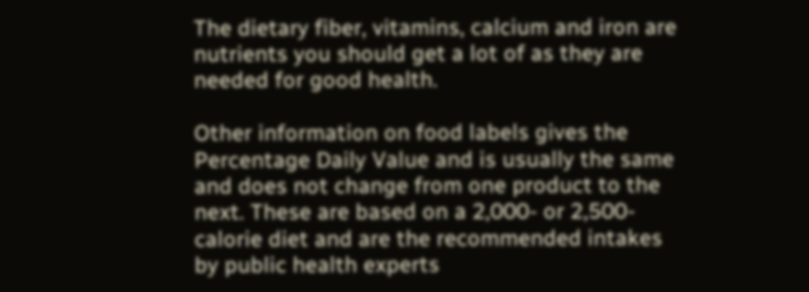The dietary fiber, vitamins, calcium and iron are nutrients you should get a lot of as they are needed for good health.

Other information on food labels gives the Percentage Daily Value and is usually the same and does not change from one product to the next. These are based on a 2,000- or 2,500-calorie diet and are the recommended intakes by public health experts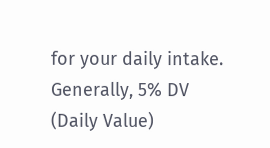for your daily intake. Generally, 5% DV (Daily Value)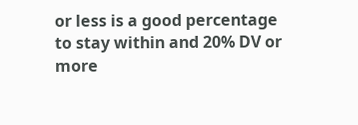or less is a good percentage to stay within and 20% DV or more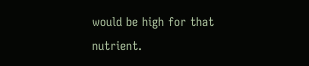would be high for that nutrient.